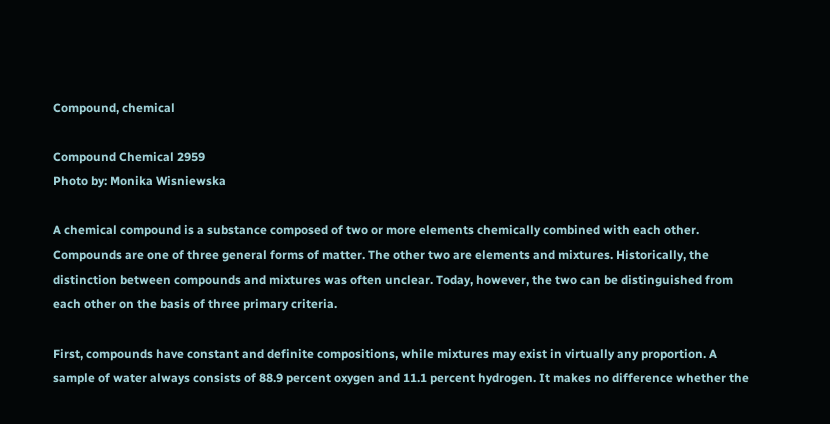Compound, chemical

Compound Chemical 2959
Photo by: Monika Wisniewska

A chemical compound is a substance composed of two or more elements chemically combined with each other. Compounds are one of three general forms of matter. The other two are elements and mixtures. Historically, the distinction between compounds and mixtures was often unclear. Today, however, the two can be distinguished from each other on the basis of three primary criteria.

First, compounds have constant and definite compositions, while mixtures may exist in virtually any proportion. A sample of water always consists of 88.9 percent oxygen and 11.1 percent hydrogen. It makes no difference whether the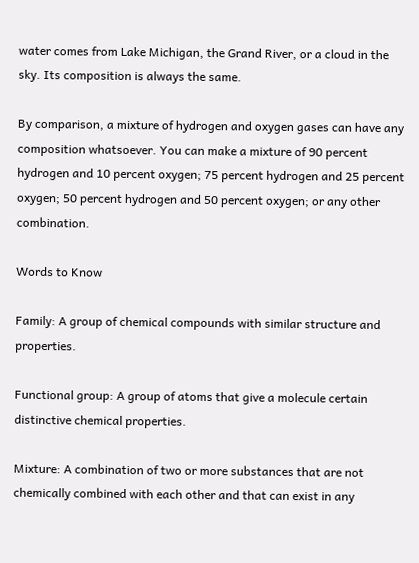water comes from Lake Michigan, the Grand River, or a cloud in the sky. Its composition is always the same.

By comparison, a mixture of hydrogen and oxygen gases can have any composition whatsoever. You can make a mixture of 90 percent hydrogen and 10 percent oxygen; 75 percent hydrogen and 25 percent oxygen; 50 percent hydrogen and 50 percent oxygen; or any other combination.

Words to Know

Family: A group of chemical compounds with similar structure and properties.

Functional group: A group of atoms that give a molecule certain distinctive chemical properties.

Mixture: A combination of two or more substances that are not chemically combined with each other and that can exist in any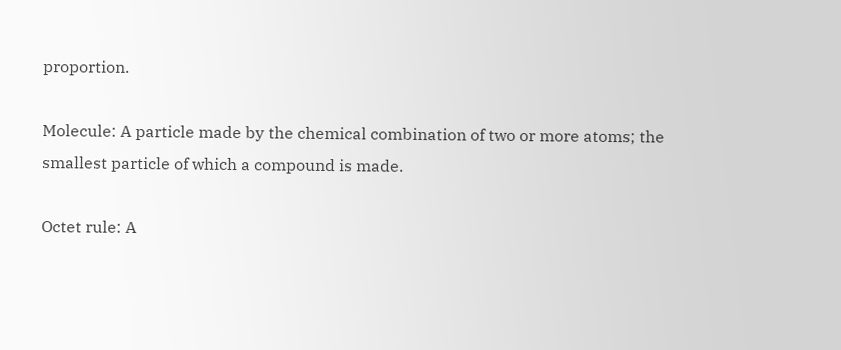proportion.

Molecule: A particle made by the chemical combination of two or more atoms; the smallest particle of which a compound is made.

Octet rule: A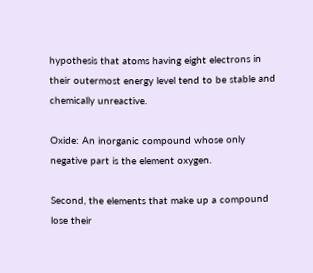hypothesis that atoms having eight electrons in their outermost energy level tend to be stable and chemically unreactive.

Oxide: An inorganic compound whose only negative part is the element oxygen.

Second, the elements that make up a compound lose their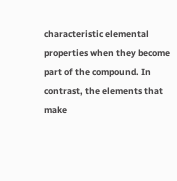characteristic elemental properties when they become part of the compound. In contrast, the elements that make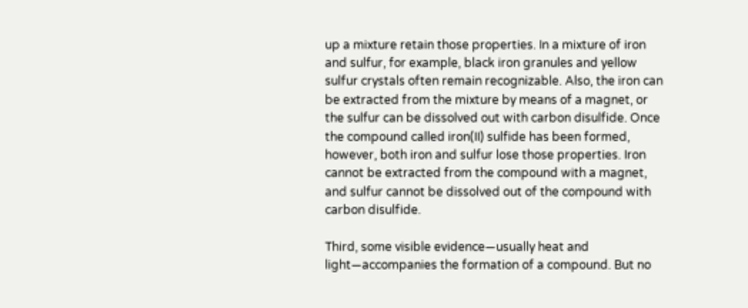up a mixture retain those properties. In a mixture of iron and sulfur, for example, black iron granules and yellow sulfur crystals often remain recognizable. Also, the iron can be extracted from the mixture by means of a magnet, or the sulfur can be dissolved out with carbon disulfide. Once the compound called iron(II) sulfide has been formed, however, both iron and sulfur lose those properties. Iron cannot be extracted from the compound with a magnet, and sulfur cannot be dissolved out of the compound with carbon disulfide.

Third, some visible evidence—usually heat and light—accompanies the formation of a compound. But no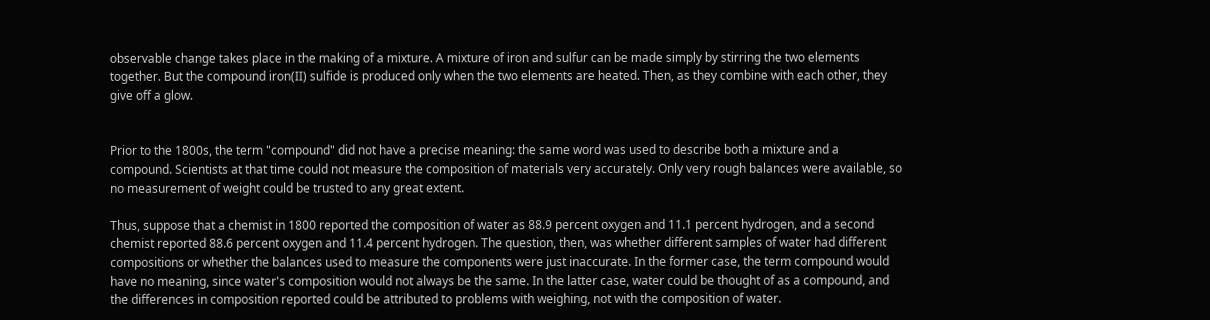observable change takes place in the making of a mixture. A mixture of iron and sulfur can be made simply by stirring the two elements together. But the compound iron(II) sulfide is produced only when the two elements are heated. Then, as they combine with each other, they give off a glow.


Prior to the 1800s, the term "compound" did not have a precise meaning: the same word was used to describe both a mixture and a compound. Scientists at that time could not measure the composition of materials very accurately. Only very rough balances were available, so no measurement of weight could be trusted to any great extent.

Thus, suppose that a chemist in 1800 reported the composition of water as 88.9 percent oxygen and 11.1 percent hydrogen, and a second chemist reported 88.6 percent oxygen and 11.4 percent hydrogen. The question, then, was whether different samples of water had different compositions or whether the balances used to measure the components were just inaccurate. In the former case, the term compound would have no meaning, since water's composition would not always be the same. In the latter case, water could be thought of as a compound, and the differences in composition reported could be attributed to problems with weighing, not with the composition of water.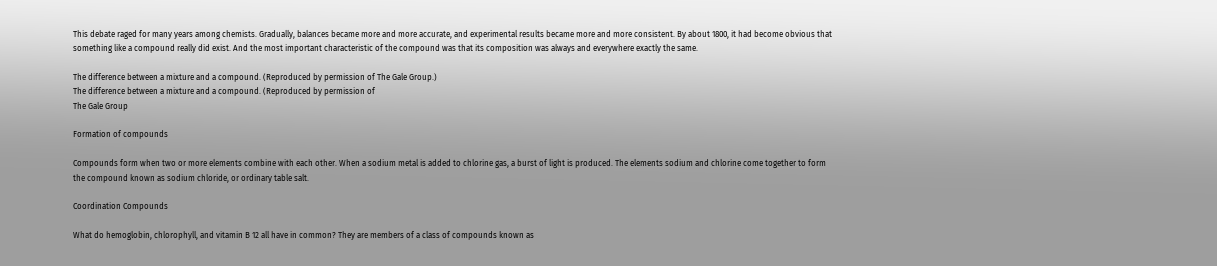This debate raged for many years among chemists. Gradually, balances became more and more accurate, and experimental results became more and more consistent. By about 1800, it had become obvious that something like a compound really did exist. And the most important characteristic of the compound was that its composition was always and everywhere exactly the same.

The difference between a mixture and a compound. (Reproduced by permission of The Gale Group.)
The difference between a mixture and a compound. (Reproduced by permission of
The Gale Group

Formation of compounds

Compounds form when two or more elements combine with each other. When a sodium metal is added to chlorine gas, a burst of light is produced. The elements sodium and chlorine come together to form the compound known as sodium chloride, or ordinary table salt.

Coordination Compounds

What do hemoglobin, chlorophyll, and vitamin B 12 all have in common? They are members of a class of compounds known as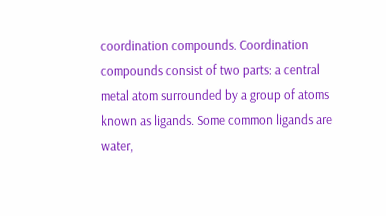coordination compounds. Coordination compounds consist of two parts: a central metal atom surrounded by a group of atoms known as ligands. Some common ligands are water,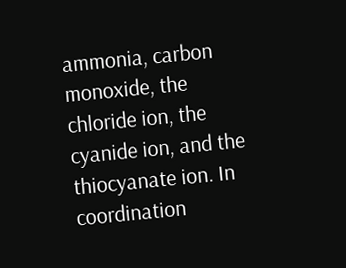ammonia, carbon monoxide, the chloride ion, the cyanide ion, and the thiocyanate ion. In coordination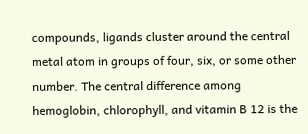compounds, ligands cluster around the central metal atom in groups of four, six, or some other number. The central difference among hemoglobin, chlorophyll, and vitamin B 12 is the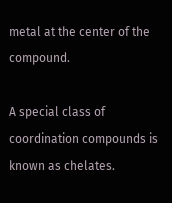metal at the center of the compound.

A special class of coordination compounds is known as chelates.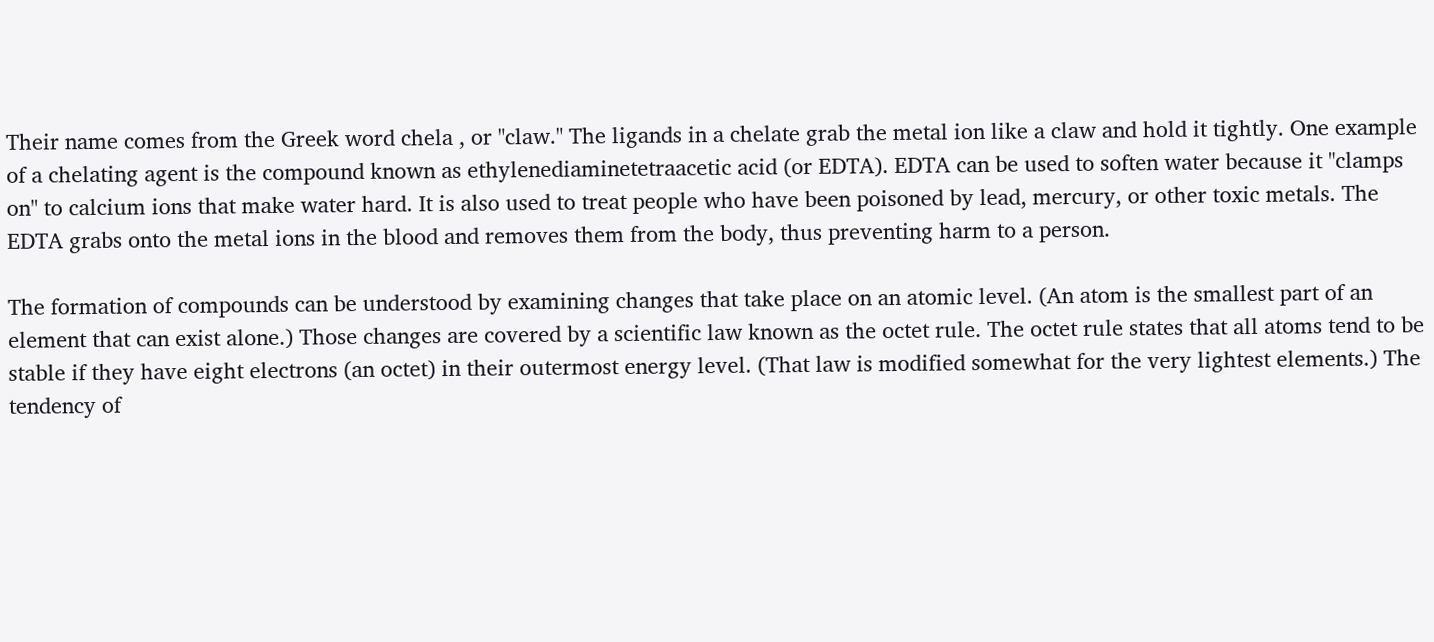Their name comes from the Greek word chela , or "claw." The ligands in a chelate grab the metal ion like a claw and hold it tightly. One example of a chelating agent is the compound known as ethylenediaminetetraacetic acid (or EDTA). EDTA can be used to soften water because it "clamps on" to calcium ions that make water hard. It is also used to treat people who have been poisoned by lead, mercury, or other toxic metals. The EDTA grabs onto the metal ions in the blood and removes them from the body, thus preventing harm to a person.

The formation of compounds can be understood by examining changes that take place on an atomic level. (An atom is the smallest part of an element that can exist alone.) Those changes are covered by a scientific law known as the octet rule. The octet rule states that all atoms tend to be stable if they have eight electrons (an octet) in their outermost energy level. (That law is modified somewhat for the very lightest elements.) The tendency of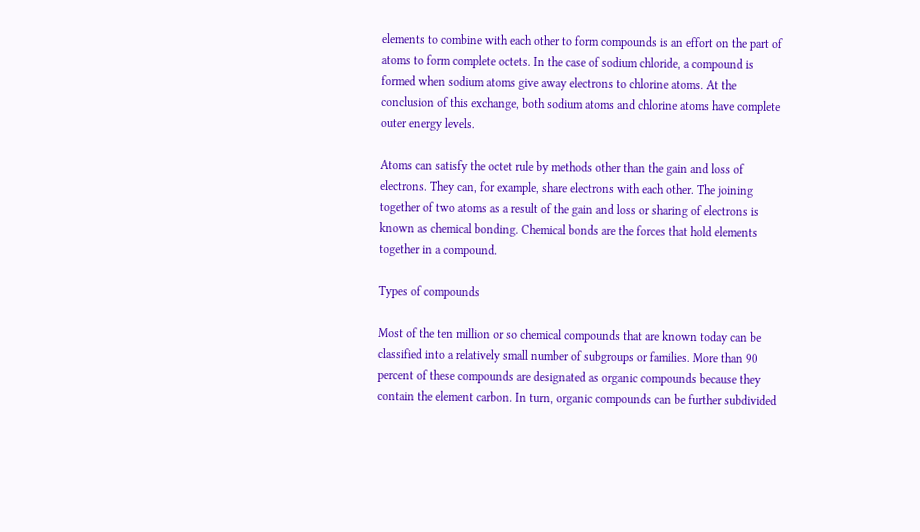elements to combine with each other to form compounds is an effort on the part of atoms to form complete octets. In the case of sodium chloride, a compound is formed when sodium atoms give away electrons to chlorine atoms. At the conclusion of this exchange, both sodium atoms and chlorine atoms have complete outer energy levels.

Atoms can satisfy the octet rule by methods other than the gain and loss of electrons. They can, for example, share electrons with each other. The joining together of two atoms as a result of the gain and loss or sharing of electrons is known as chemical bonding. Chemical bonds are the forces that hold elements together in a compound.

Types of compounds

Most of the ten million or so chemical compounds that are known today can be classified into a relatively small number of subgroups or families. More than 90 percent of these compounds are designated as organic compounds because they contain the element carbon. In turn, organic compounds can be further subdivided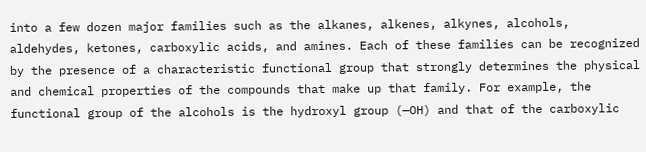into a few dozen major families such as the alkanes, alkenes, alkynes, alcohols, aldehydes, ketones, carboxylic acids, and amines. Each of these families can be recognized by the presence of a characteristic functional group that strongly determines the physical and chemical properties of the compounds that make up that family. For example, the functional group of the alcohols is the hydroxyl group (—OH) and that of the carboxylic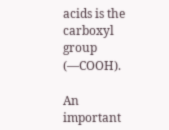acids is the carboxyl group (—COOH).

An important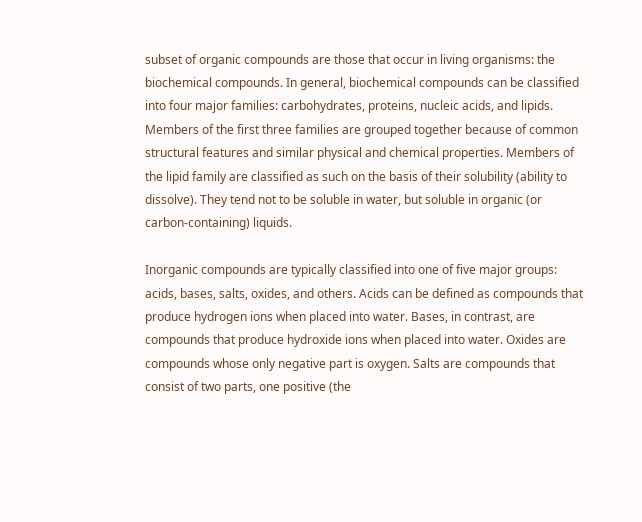subset of organic compounds are those that occur in living organisms: the biochemical compounds. In general, biochemical compounds can be classified into four major families: carbohydrates, proteins, nucleic acids, and lipids. Members of the first three families are grouped together because of common structural features and similar physical and chemical properties. Members of the lipid family are classified as such on the basis of their solubility (ability to dissolve). They tend not to be soluble in water, but soluble in organic (or carbon-containing) liquids.

Inorganic compounds are typically classified into one of five major groups: acids, bases, salts, oxides, and others. Acids can be defined as compounds that produce hydrogen ions when placed into water. Bases, in contrast, are compounds that produce hydroxide ions when placed into water. Oxides are compounds whose only negative part is oxygen. Salts are compounds that consist of two parts, one positive (the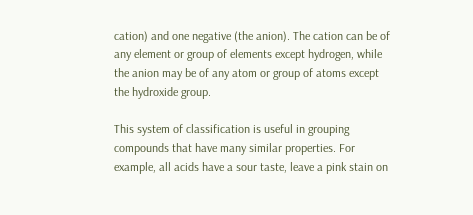cation) and one negative (the anion). The cation can be of any element or group of elements except hydrogen, while the anion may be of any atom or group of atoms except the hydroxide group.

This system of classification is useful in grouping compounds that have many similar properties. For example, all acids have a sour taste, leave a pink stain on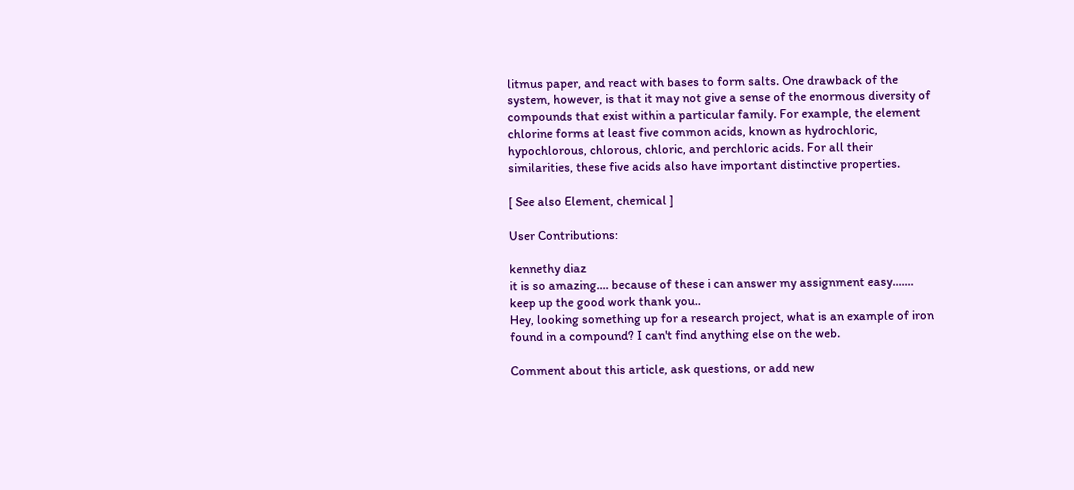litmus paper, and react with bases to form salts. One drawback of the system, however, is that it may not give a sense of the enormous diversity of compounds that exist within a particular family. For example, the element chlorine forms at least five common acids, known as hydrochloric, hypochlorous, chlorous, chloric, and perchloric acids. For all their similarities, these five acids also have important distinctive properties.

[ See also Element, chemical ]

User Contributions:

kennethy diaz
it is so amazing.... because of these i can answer my assignment easy....... keep up the good work thank you..
Hey, looking something up for a research project, what is an example of iron found in a compound? I can't find anything else on the web.

Comment about this article, ask questions, or add new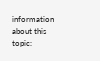information about this topic: